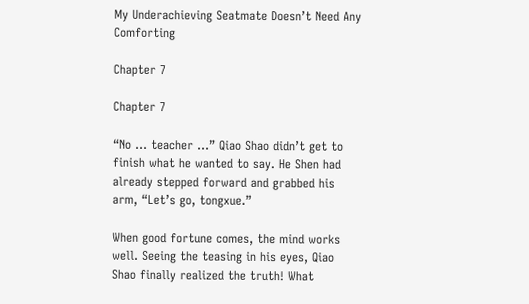My Underachieving Seatmate Doesn’t Need Any Comforting

Chapter 7

Chapter 7

“No … teacher …” Qiao Shao didn’t get to finish what he wanted to say. He Shen had already stepped forward and grabbed his arm, “Let’s go, tongxue.”

When good fortune comes, the mind works well. Seeing the teasing in his eyes, Qiao Shao finally realized the truth! What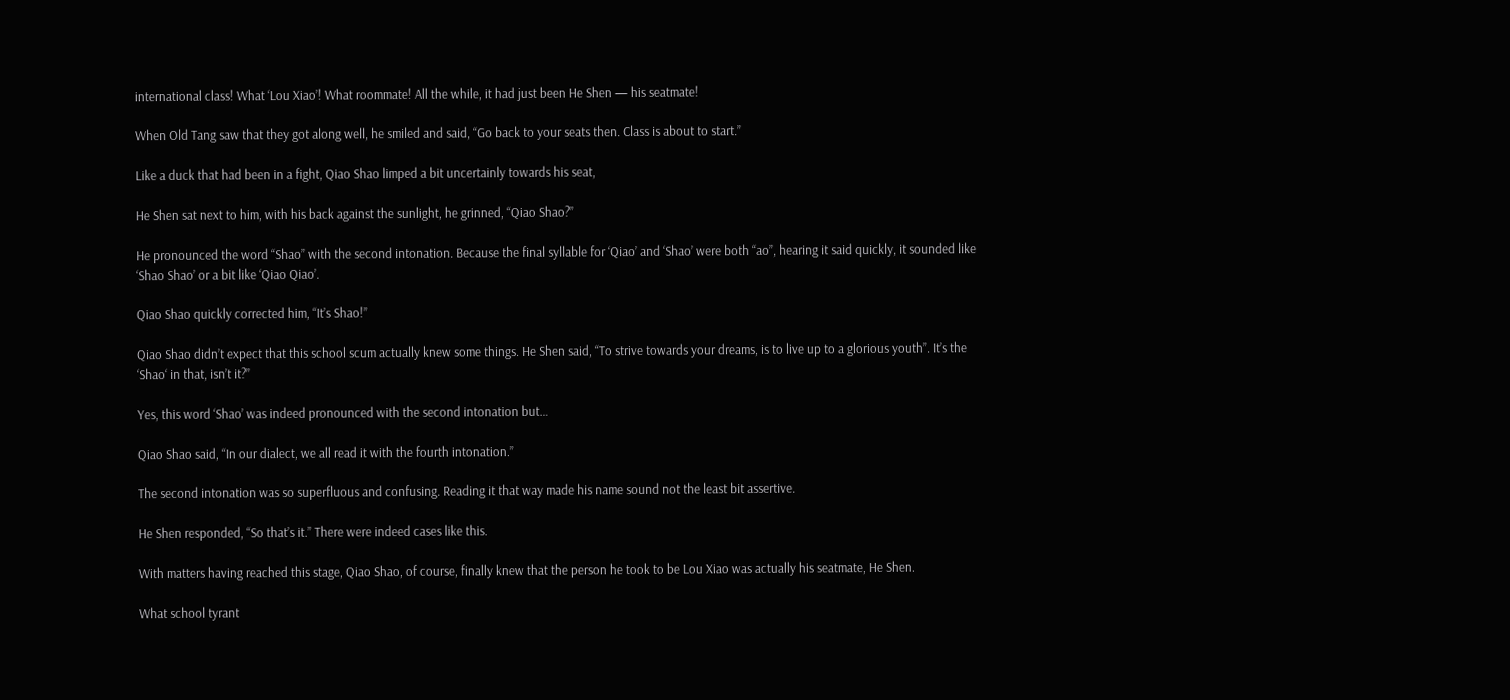international class! What ‘Lou Xiao’! What roommate! All the while, it had just been He Shen — his seatmate!

When Old Tang saw that they got along well, he smiled and said, “Go back to your seats then. Class is about to start.”

Like a duck that had been in a fight, Qiao Shao limped a bit uncertainly towards his seat,

He Shen sat next to him, with his back against the sunlight, he grinned, “Qiao Shao?”

He pronounced the word “Shao” with the second intonation. Because the final syllable for ‘Qiao’ and ‘Shao’ were both “ao”, hearing it said quickly, it sounded like ‘Shao Shao’ or a bit like ‘Qiao Qiao’.

Qiao Shao quickly corrected him, “It’s Shao!”

Qiao Shao didn’t expect that this school scum actually knew some things. He Shen said, “To strive towards your dreams, is to live up to a glorious youth”. It’s the ‘Shao‘ in that, isn’t it?”

Yes, this word ‘Shao’ was indeed pronounced with the second intonation but…

Qiao Shao said, “In our dialect, we all read it with the fourth intonation.”

The second intonation was so superfluous and confusing. Reading it that way made his name sound not the least bit assertive.

He Shen responded, “So that’s it.” There were indeed cases like this.

With matters having reached this stage, Qiao Shao, of course, finally knew that the person he took to be Lou Xiao was actually his seatmate, He Shen.

What school tyrant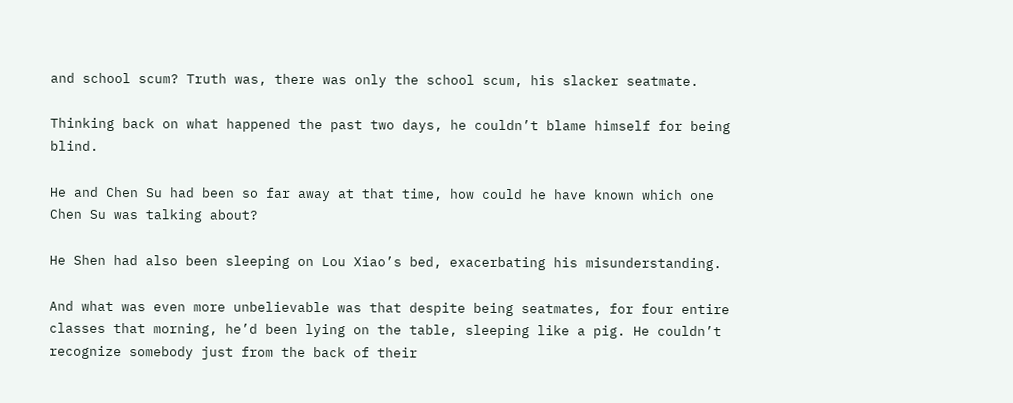and school scum? Truth was, there was only the school scum, his slacker seatmate.

Thinking back on what happened the past two days, he couldn’t blame himself for being blind.

He and Chen Su had been so far away at that time, how could he have known which one Chen Su was talking about?

He Shen had also been sleeping on Lou Xiao’s bed, exacerbating his misunderstanding.

And what was even more unbelievable was that despite being seatmates, for four entire classes that morning, he’d been lying on the table, sleeping like a pig. He couldn’t recognize somebody just from the back of their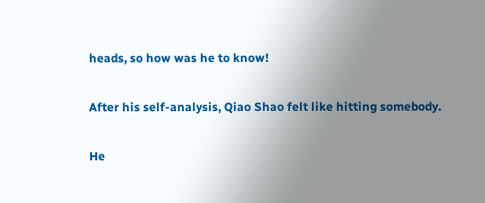heads, so how was he to know!

After his self-analysis, Qiao Shao felt like hitting somebody.

He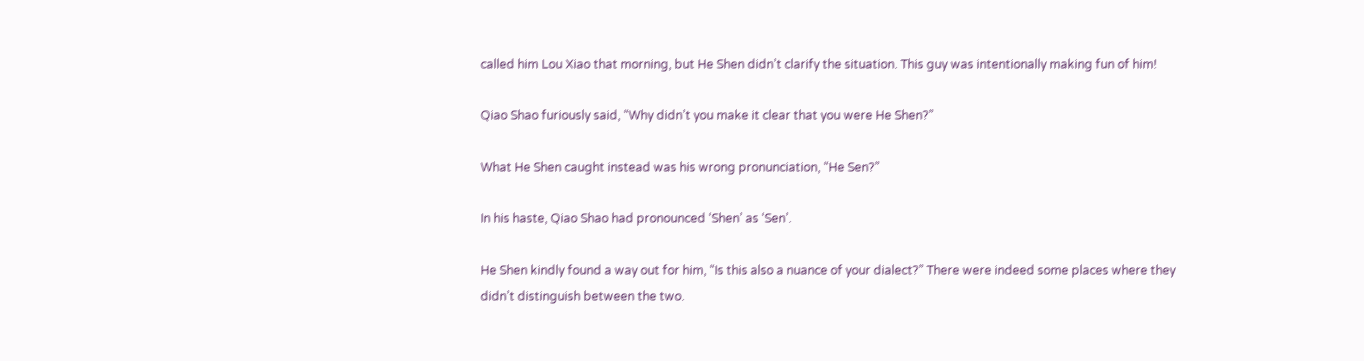called him Lou Xiao that morning, but He Shen didn’t clarify the situation. This guy was intentionally making fun of him!

Qiao Shao furiously said, “Why didn’t you make it clear that you were He Shen?”

What He Shen caught instead was his wrong pronunciation, “He Sen?”

In his haste, Qiao Shao had pronounced ‘Shen’ as ‘Sen’.

He Shen kindly found a way out for him, “Is this also a nuance of your dialect?” There were indeed some places where they didn’t distinguish between the two.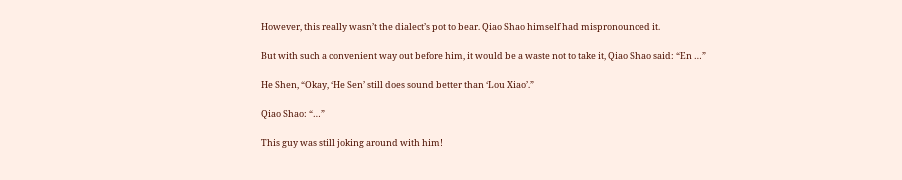However, this really wasn’t the dialect’s pot to bear. Qiao Shao himself had mispronounced it.

But with such a convenient way out before him, it would be a waste not to take it, Qiao Shao said: “En …”

He Shen, “Okay, ‘He Sen’ still does sound better than ‘Lou Xiao’.”

Qiao Shao: “…”

This guy was still joking around with him!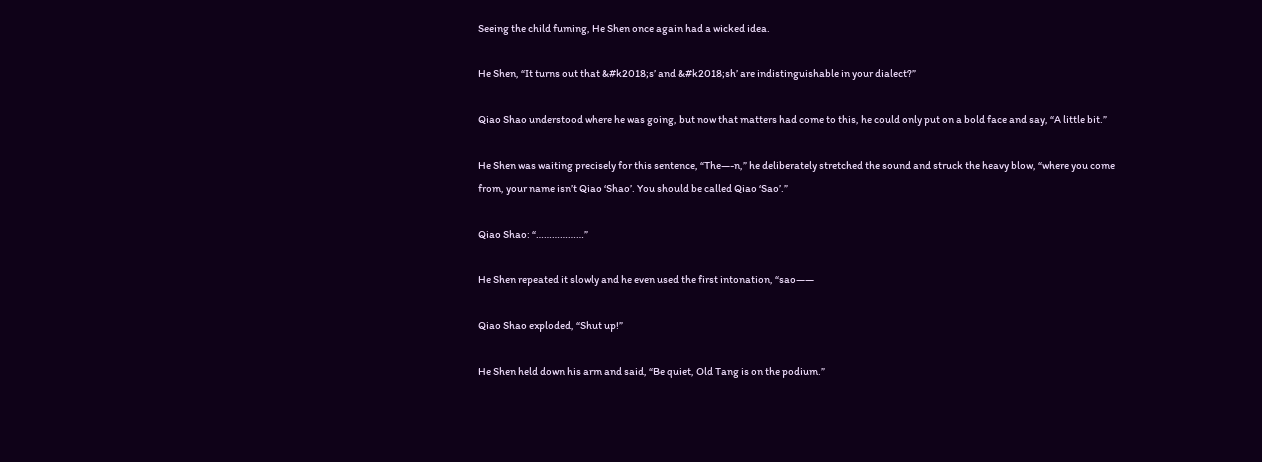Seeing the child fuming, He Shen once again had a wicked idea.

He Shen, “It turns out that &#k2018;s’ and &#k2018;sh’ are indistinguishable in your dialect?”

Qiao Shao understood where he was going, but now that matters had come to this, he could only put on a bold face and say, “A little bit.”

He Shen was waiting precisely for this sentence, “The—-n,” he deliberately stretched the sound and struck the heavy blow, “where you come from, your name isn’t Qiao ‘Shao’. You should be called Qiao ‘Sao’.”

Qiao Shao: “………………”

He Shen repeated it slowly and he even used the first intonation, “sao——

Qiao Shao exploded, “Shut up!”

He Shen held down his arm and said, “Be quiet, Old Tang is on the podium.”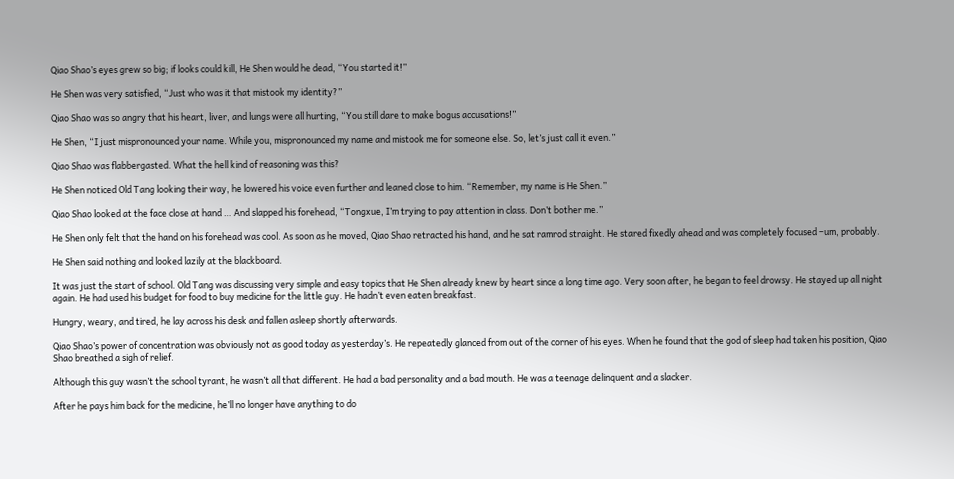Qiao Shao’s eyes grew so big; if looks could kill, He Shen would he dead, “You started it!”

He Shen was very satisfied, “Just who was it that mistook my identity?”

Qiao Shao was so angry that his heart, liver, and lungs were all hurting, “You still dare to make bogus accusations!”

He Shen, “I just mispronounced your name. While you, mispronounced my name and mistook me for someone else. So, let’s just call it even.”

Qiao Shao was flabbergasted. What the hell kind of reasoning was this?

He Shen noticed Old Tang looking their way, he lowered his voice even further and leaned close to him. “Remember, my name is He Shen.”

Qiao Shao looked at the face close at hand … And slapped his forehead, “Tongxue, I’m trying to pay attention in class. Don’t bother me.”

He Shen only felt that the hand on his forehead was cool. As soon as he moved, Qiao Shao retracted his hand, and he sat ramrod straight. He stared fixedly ahead and was completely focused –um, probably.

He Shen said nothing and looked lazily at the blackboard.

It was just the start of school. Old Tang was discussing very simple and easy topics that He Shen already knew by heart since a long time ago. Very soon after, he began to feel drowsy. He stayed up all night again. He had used his budget for food to buy medicine for the little guy. He hadn’t even eaten breakfast.

Hungry, weary, and tired, he lay across his desk and fallen asleep shortly afterwards.

Qiao Shao’s power of concentration was obviously not as good today as yesterday’s. He repeatedly glanced from out of the corner of his eyes. When he found that the god of sleep had taken his position, Qiao Shao breathed a sigh of relief.

Although this guy wasn’t the school tyrant, he wasn’t all that different. He had a bad personality and a bad mouth. He was a teenage delinquent and a slacker.

After he pays him back for the medicine, he’ll no longer have anything to do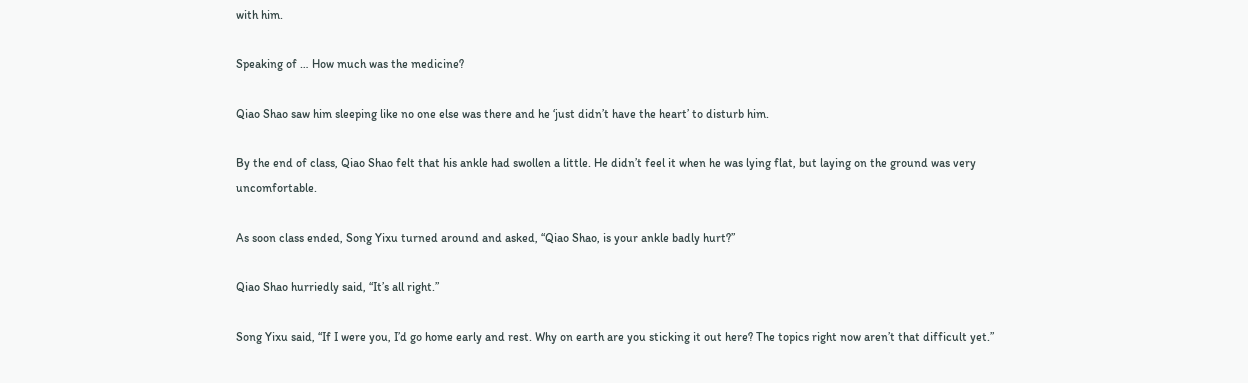with him.

Speaking of … How much was the medicine?

Qiao Shao saw him sleeping like no one else was there and he ‘just didn’t have the heart’ to disturb him.

By the end of class, Qiao Shao felt that his ankle had swollen a little. He didn’t feel it when he was lying flat, but laying on the ground was very uncomfortable.

As soon class ended, Song Yixu turned around and asked, “Qiao Shao, is your ankle badly hurt?”

Qiao Shao hurriedly said, “It’s all right.”

Song Yixu said, “If I were you, I’d go home early and rest. Why on earth are you sticking it out here? The topics right now aren’t that difficult yet.”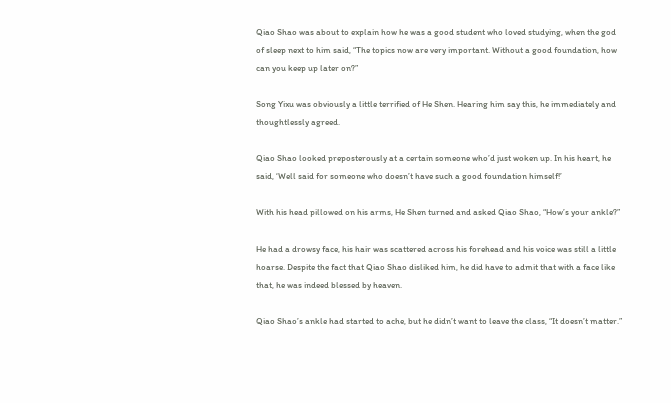Qiao Shao was about to explain how he was a good student who loved studying, when the god of sleep next to him said, “The topics now are very important. Without a good foundation, how can you keep up later on?”

Song Yixu was obviously a little terrified of He Shen. Hearing him say this, he immediately and thoughtlessly agreed.

Qiao Shao looked preposterously at a certain someone who’d just woken up. In his heart, he said, ‘Well said for someone who doesn’t have such a good foundation himself!’

With his head pillowed on his arms, He Shen turned and asked Qiao Shao, “How’s your ankle?”

He had a drowsy face, his hair was scattered across his forehead and his voice was still a little hoarse. Despite the fact that Qiao Shao disliked him, he did have to admit that with a face like that, he was indeed blessed by heaven.

Qiao Shao’s ankle had started to ache, but he didn’t want to leave the class, “It doesn’t matter.”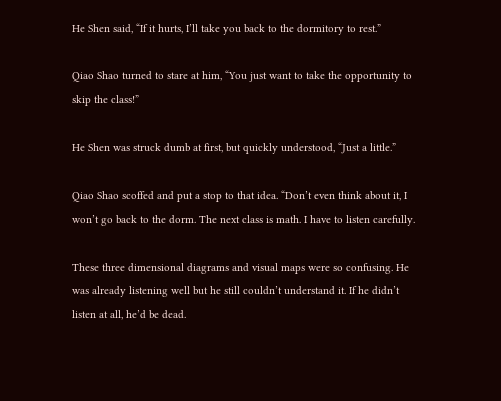He Shen said, “If it hurts, I’ll take you back to the dormitory to rest.”

Qiao Shao turned to stare at him, “You just want to take the opportunity to skip the class!”

He Shen was struck dumb at first, but quickly understood, “Just a little.”

Qiao Shao scoffed and put a stop to that idea. “Don’t even think about it, I won’t go back to the dorm. The next class is math. I have to listen carefully.

These three dimensional diagrams and visual maps were so confusing. He was already listening well but he still couldn’t understand it. If he didn’t listen at all, he’d be dead.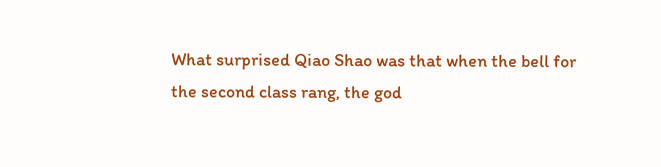What surprised Qiao Shao was that when the bell for the second class rang, the god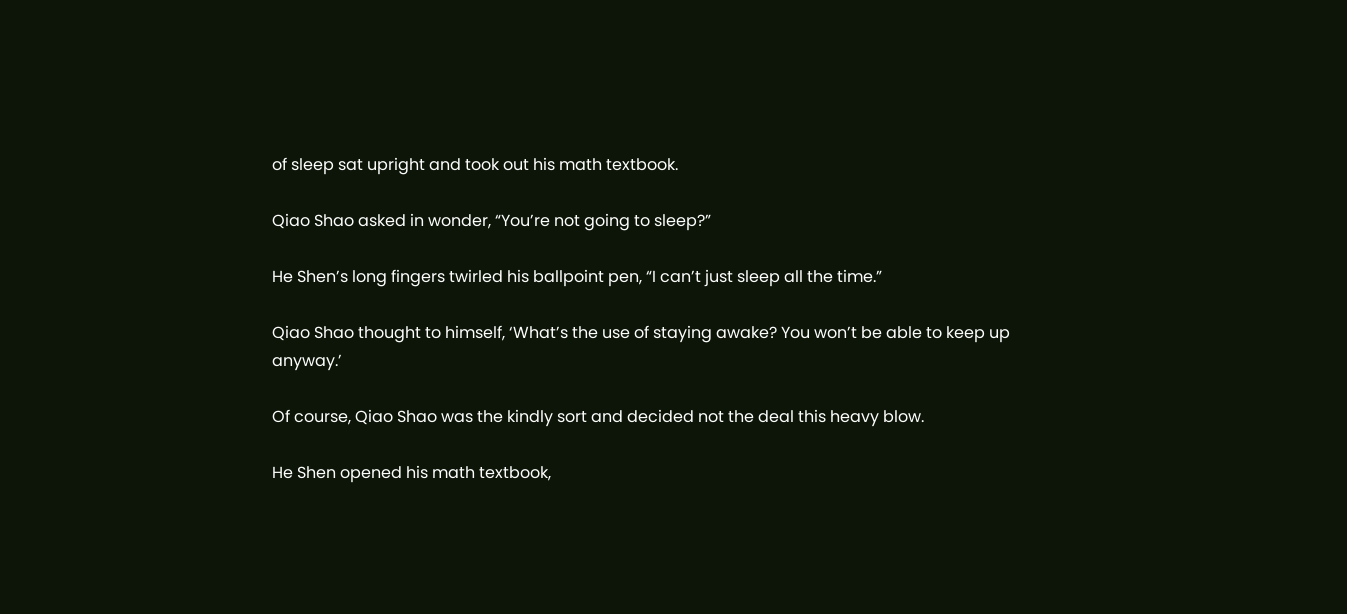of sleep sat upright and took out his math textbook.

Qiao Shao asked in wonder, “You’re not going to sleep?”

He Shen’s long fingers twirled his ballpoint pen, “I can’t just sleep all the time.”

Qiao Shao thought to himself, ‘What’s the use of staying awake? You won’t be able to keep up anyway.’

Of course, Qiao Shao was the kindly sort and decided not the deal this heavy blow.

He Shen opened his math textbook,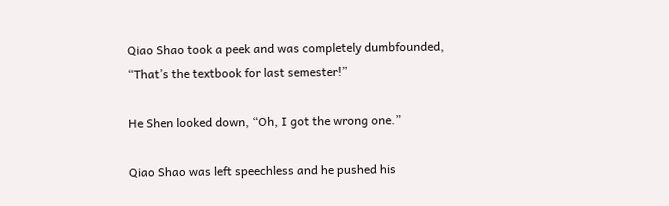Qiao Shao took a peek and was completely dumbfounded, “That’s the textbook for last semester!”

He Shen looked down, “Oh, I got the wrong one.”

Qiao Shao was left speechless and he pushed his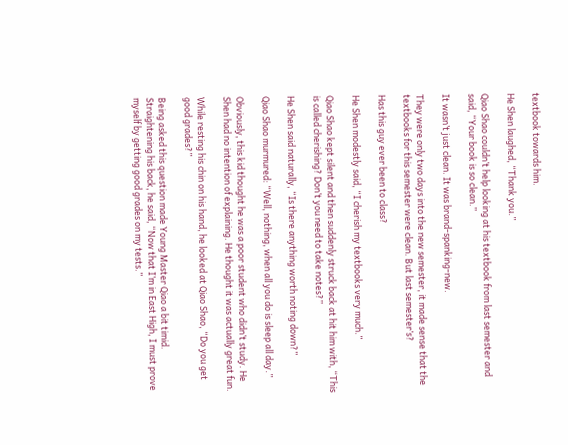textbook towards him.

He Shen laughed, “Thank you.”

Qiao Shao couldn’t help looking at his textbook from last semester and said, “Your book is so clean.”

It wasn’t just clean. It was brand-spanking-new.

They were only two days into the new semester, it made sense that the textbooks for this semester were clean. But last semester’s?

Has this guy ever been to class?

He Shen modestly said, “I cherish my textbooks very much.”

Qiao Shao kept silent and then suddenly struck back at hit him with, “This is called cherishing? Don’t you need to take notes?”

He Shen said naturally, “Is there anything worth noting down?”

Qiao Shao murmured: “Well, nothing, when all you do is sleep all day.”

Obviously, this kid thought he was a poor student who didn’t study. He Shen had no intention of explaining. He thought it was actually great fun.

While resting his chin on his hand, he looked at Qiao Shao, “Do you get good grades?”

Being asked this question made Young Master Qiao a bit timid. Straightening his back, he said, “Now that I’m in East High, I must prove myself by getting good grades on my tests.”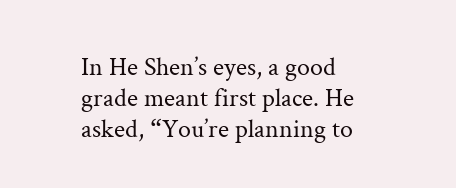In He Shen’s eyes, a good grade meant first place. He asked, “You’re planning to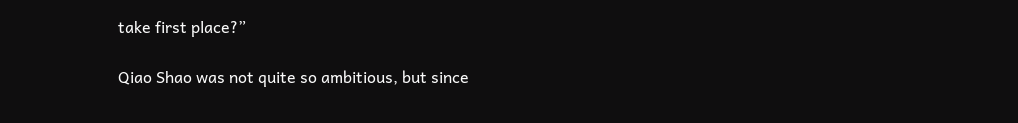take first place?”

Qiao Shao was not quite so ambitious, but since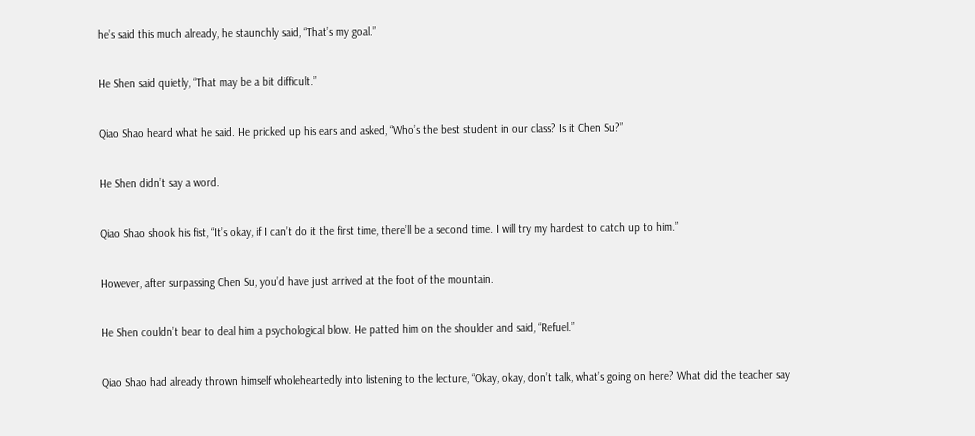he’s said this much already, he staunchly said, “That’s my goal.”

He Shen said quietly, “That may be a bit difficult.”

Qiao Shao heard what he said. He pricked up his ears and asked, “Who’s the best student in our class? Is it Chen Su?”

He Shen didn’t say a word.

Qiao Shao shook his fist, “It’s okay, if I can’t do it the first time, there’ll be a second time. I will try my hardest to catch up to him.”

However, after surpassing Chen Su, you’d have just arrived at the foot of the mountain.

He Shen couldn’t bear to deal him a psychological blow. He patted him on the shoulder and said, “Refuel.”

Qiao Shao had already thrown himself wholeheartedly into listening to the lecture, “Okay, okay, don’t talk, what’s going on here? What did the teacher say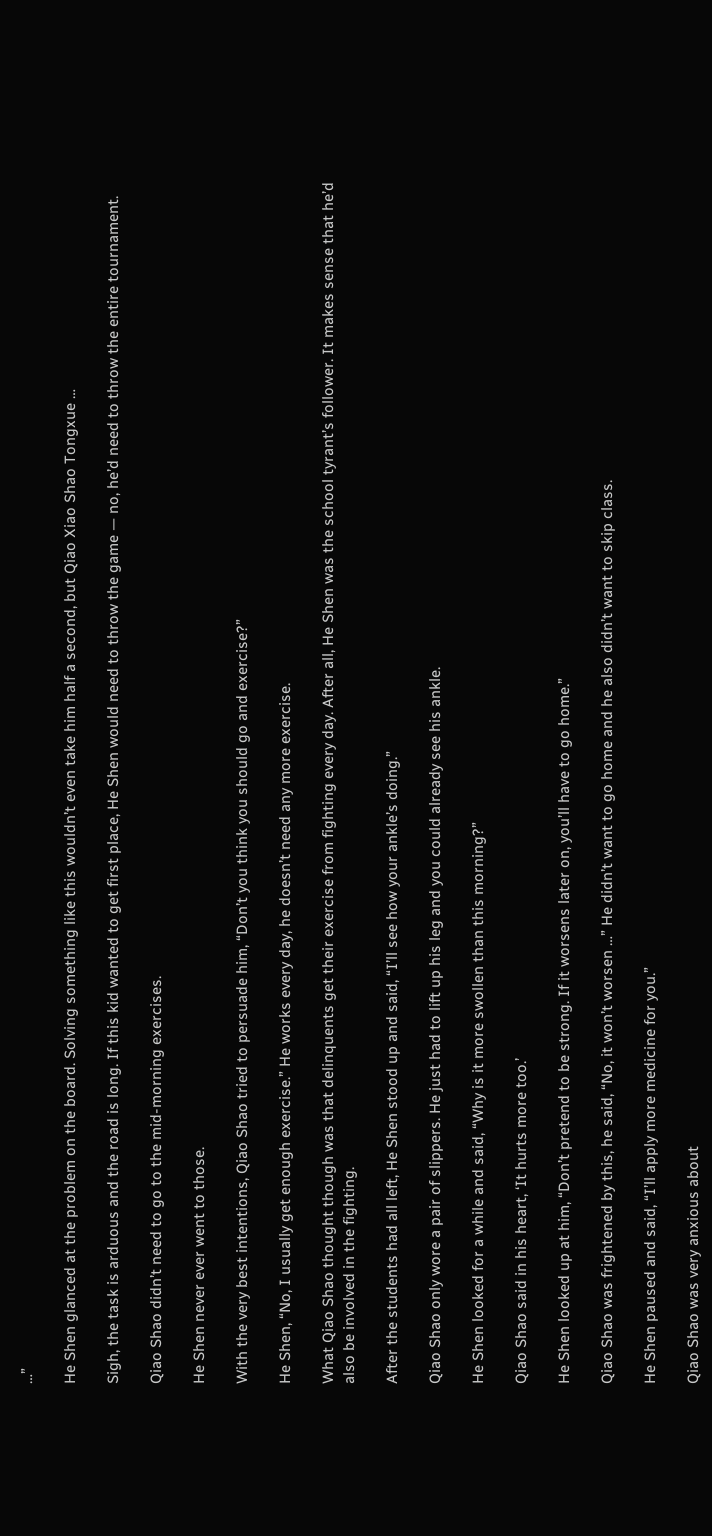…”

He Shen glanced at the problem on the board. Solving something like this wouldn’t even take him half a second, but Qiao Xiao Shao Tongxue …

Sigh, the task is arduous and the road is long. If this kid wanted to get first place, He Shen would need to throw the game — no, he’d need to throw the entire tournament.

Qiao Shao didn’t need to go to the mid-morning exercises.

He Shen never ever went to those.

With the very best intentions, Qiao Shao tried to persuade him, “Don’t you think you should go and exercise?”

He Shen, “No, I usually get enough exercise.” He works every day, he doesn’t need any more exercise.

What Qiao Shao thought though was that delinquents get their exercise from fighting every day. After all, He Shen was the school tyrant’s follower. It makes sense that he’d also be involved in the fighting.

After the students had all left, He Shen stood up and said, “I’ll see how your ankle’s doing.”

Qiao Shao only wore a pair of slippers. He just had to lift up his leg and you could already see his ankle.

He Shen looked for a while and said, “Why is it more swollen than this morning?”

Qiao Shao said in his heart, ‘It hurts more too.’

He Shen looked up at him, “Don’t pretend to be strong. If it worsens later on, you’ll have to go home.”

Qiao Shao was frightened by this, he said, “No, it won’t worsen …” He didn’t want to go home and he also didn’t want to skip class.

He Shen paused and said, “I’ll apply more medicine for you.”

Qiao Shao was very anxious about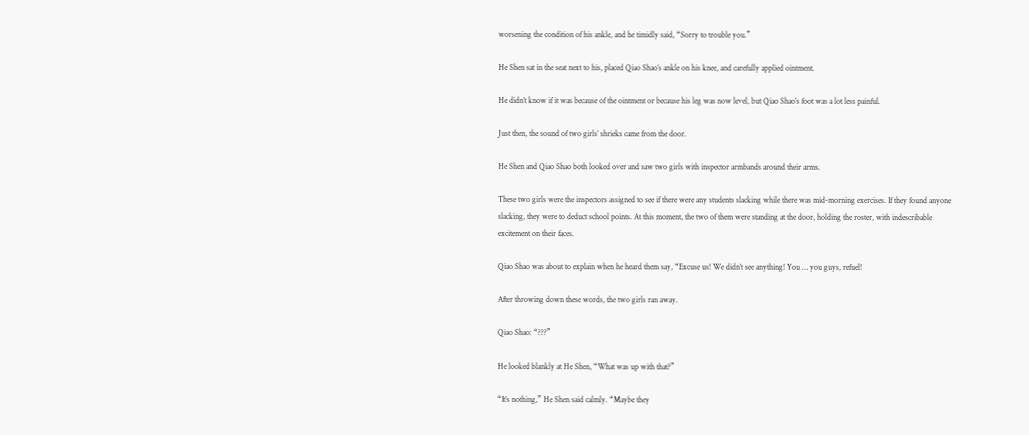worsening the condition of his ankle, and he timidly said, “Sorry to trouble you.”

He Shen sat in the seat next to his, placed Qiao Shao’s ankle on his knee, and carefully applied ointment.

He didn’t know if it was because of the ointment or because his leg was now level, but Qiao Shao’s foot was a lot less painful.

Just then, the sound of two girls’ shrieks came from the door.

He Shen and Qiao Shao both looked over and saw two girls with inspector armbands around their arms.

These two girls were the inspectors assigned to see if there were any students slacking while there was mid-morning exercises. If they found anyone slacking, they were to deduct school points. At this moment, the two of them were standing at the door, holding the roster, with indescribable excitement on their faces.

Qiao Shao was about to explain when he heard them say, “Excuse us! We didn’t see anything! You … you guys, refuel!

After throwing down these words, the two girls ran away.

Qiao Shao: “???”

He looked blankly at He Shen, “What was up with that?”

“It’s nothing,” He Shen said calmly. “Maybe they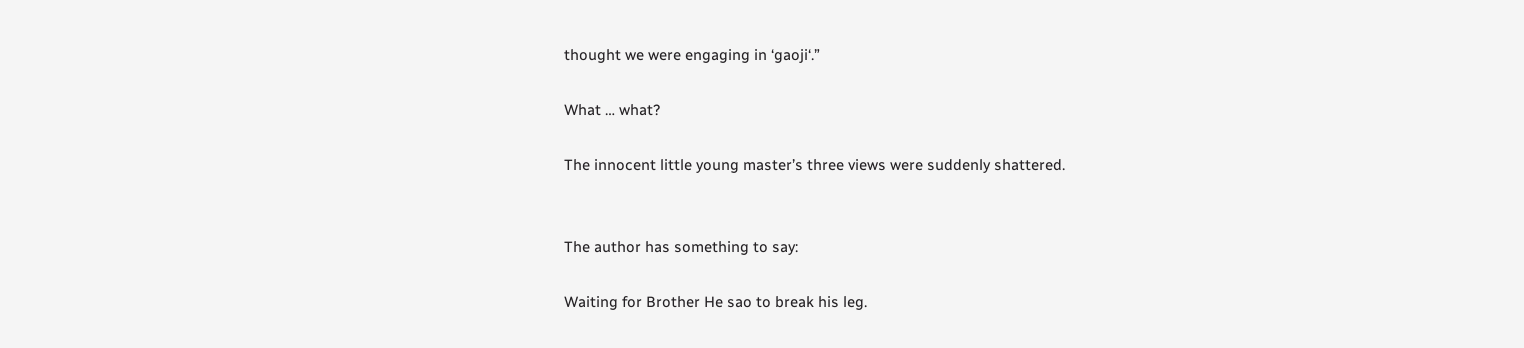thought we were engaging in ‘gaoji‘.”

What … what?

The innocent little young master’s three views were suddenly shattered.


The author has something to say:

Waiting for Brother He sao to break his leg.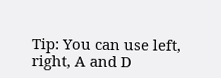Tip: You can use left, right, A and D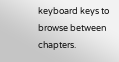keyboard keys to browse between chapters.